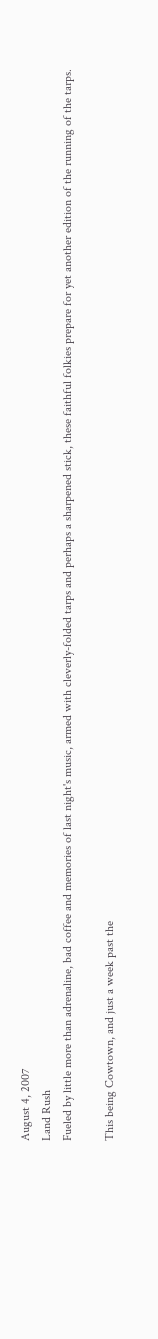August 4, 2007
Land Rush
Fueled by little more than adrenaline, bad coffee and memories of last night's music, armed with cleverly-folded tarps and perhaps a sharpened stick, these faithful folkies prepare for yet another edition of the running of the tarps.

This being Cowtown, and just a week past the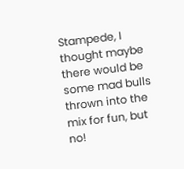Stampede, I thought maybe there would be some mad bulls thrown into the mix for fun, but no!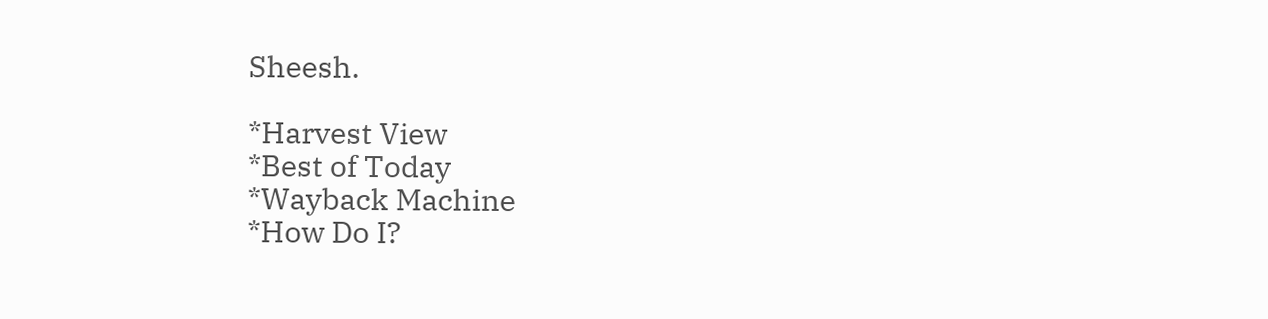Sheesh.

*Harvest View
*Best of Today
*Wayback Machine
*How Do I?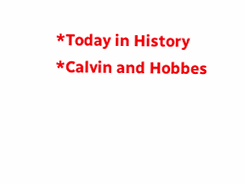*Today in History
*Calvin and Hobbes